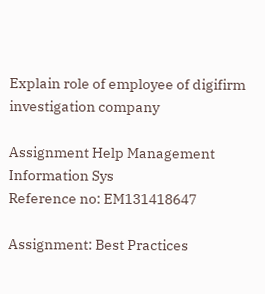Explain role of employee of digifirm investigation company

Assignment Help Management Information Sys
Reference no: EM131418647

Assignment: Best Practices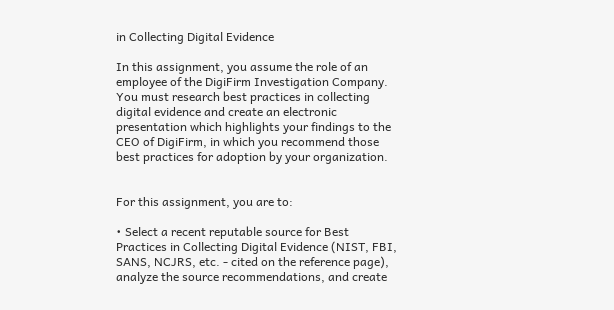in Collecting Digital Evidence

In this assignment, you assume the role of an employee of the DigiFirm Investigation Company. You must research best practices in collecting digital evidence and create an electronic presentation which highlights your findings to the CEO of DigiFirm, in which you recommend those best practices for adoption by your organization.


For this assignment, you are to:

• Select a recent reputable source for Best Practices in Collecting Digital Evidence (NIST, FBI, SANS, NCJRS, etc. - cited on the reference page), analyze the source recommendations, and create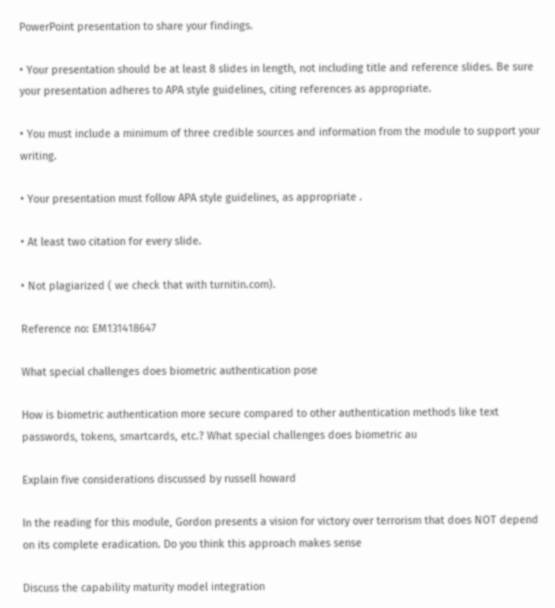PowerPoint presentation to share your findings.

• Your presentation should be at least 8 slides in length, not including title and reference slides. Be sure your presentation adheres to APA style guidelines, citing references as appropriate.

• You must include a minimum of three credible sources and information from the module to support your writing.

• Your presentation must follow APA style guidelines, as appropriate .

• At least two citation for every slide.

• Not plagiarized ( we check that with turnitin.com).

Reference no: EM131418647

What special challenges does biometric authentication pose

How is biometric authentication more secure compared to other authentication methods like text passwords, tokens, smartcards, etc.? What special challenges does biometric au

Explain five considerations discussed by russell howard

In the reading for this module, Gordon presents a vision for victory over terrorism that does NOT depend on its complete eradication. Do you think this approach makes sense

Discuss the capability maturity model integration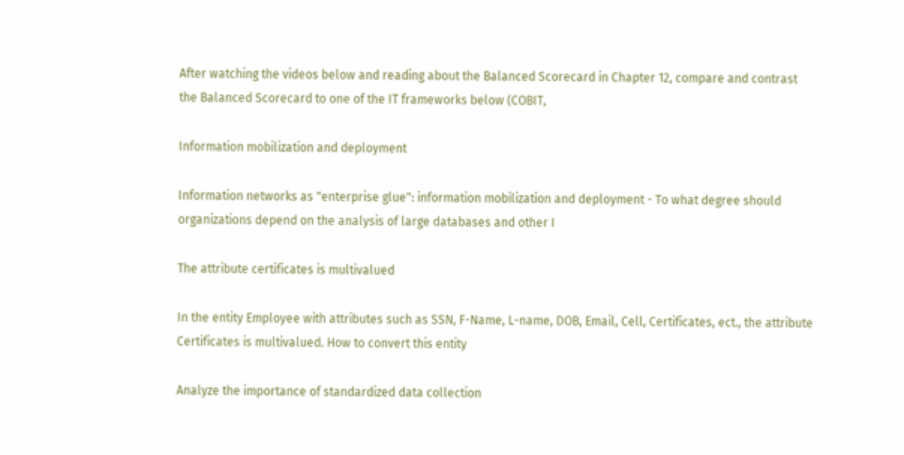After watching the videos below and reading about the Balanced Scorecard in Chapter 12, compare and contrast the Balanced Scorecard to one of the IT frameworks below (COBIT,

Information mobilization and deployment

Information networks as "enterprise glue": information mobilization and deployment - To what degree should organizations depend on the analysis of large databases and other I

The attribute certificates is multivalued

In the entity Employee with attributes such as SSN, F-Name, L-name, DOB, Email, Cell, Certificates, ect., the attribute Certificates is multivalued. How to convert this entity

Analyze the importance of standardized data collection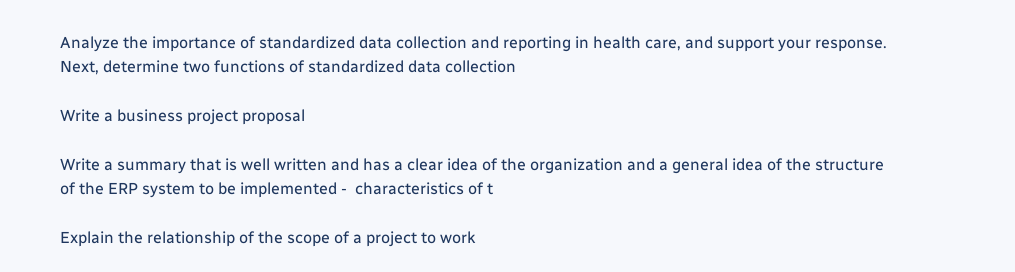Analyze the importance of standardized data collection and reporting in health care, and support your response. Next, determine two functions of standardized data collection

Write a business project proposal

Write a summary that is well written and has a clear idea of the organization and a general idea of the structure of the ERP system to be implemented -  characteristics of t

Explain the relationship of the scope of a project to work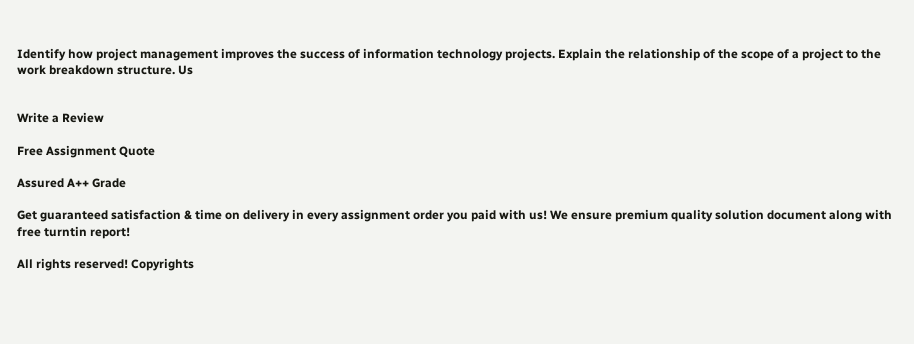Identify how project management improves the success of information technology projects. Explain the relationship of the scope of a project to the work breakdown structure. Us


Write a Review

Free Assignment Quote

Assured A++ Grade

Get guaranteed satisfaction & time on delivery in every assignment order you paid with us! We ensure premium quality solution document along with free turntin report!

All rights reserved! Copyrights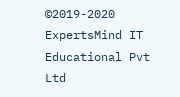©2019-2020 ExpertsMind IT Educational Pvt Ltd